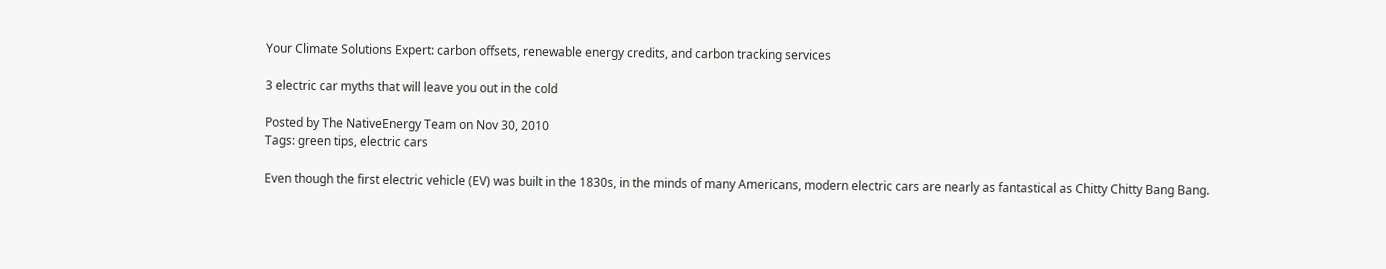Your Climate Solutions Expert: carbon offsets, renewable energy credits, and carbon tracking services

3 electric car myths that will leave you out in the cold

Posted by The NativeEnergy Team on Nov 30, 2010
Tags: green tips, electric cars

Even though the first electric vehicle (EV) was built in the 1830s, in the minds of many Americans, modern electric cars are nearly as fantastical as Chitty Chitty Bang Bang.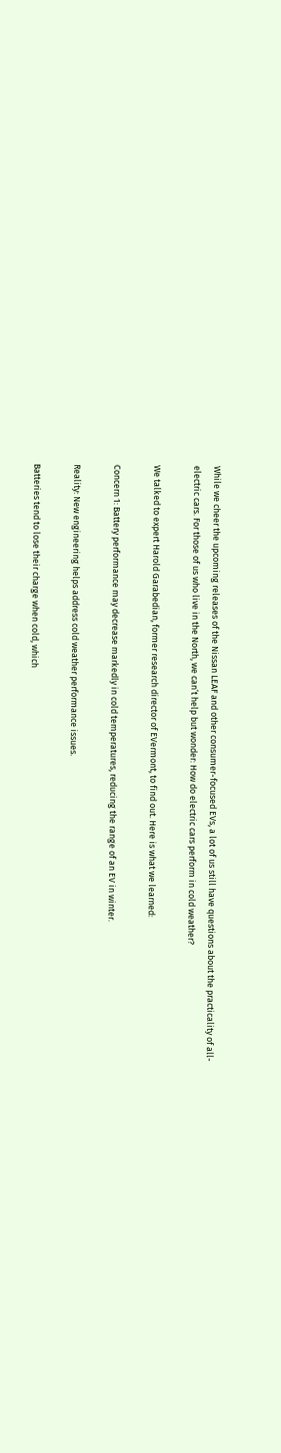While we cheer the upcoming releases of the Nissan LEAF and other consumer-focused EVs, a lot of us still have questions about the practicality of all-electric cars. For those of us who live in the North, we can’t help but wonder: How do electric cars perform in cold weather?

We talked to expert Harold Garabedian, former research director of EVermont, to find out. Here is what we learned:

Concern 1: Battery performance may decrease markedly in cold temperatures, reducing the range of an EV in winter.

Reality: New engineering helps address cold weather performance issues.

Batteries tend to lose their charge when cold, which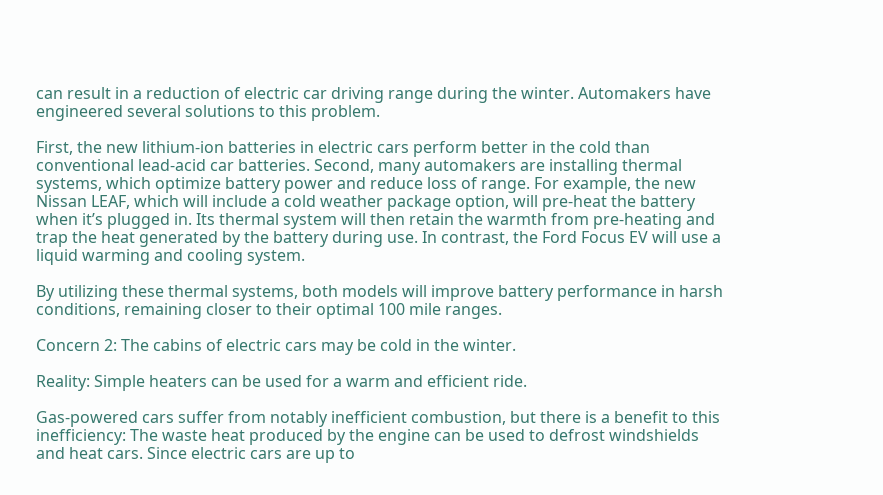can result in a reduction of electric car driving range during the winter. Automakers have engineered several solutions to this problem.

First, the new lithium-ion batteries in electric cars perform better in the cold than conventional lead-acid car batteries. Second, many automakers are installing thermal systems, which optimize battery power and reduce loss of range. For example, the new Nissan LEAF, which will include a cold weather package option, will pre-heat the battery when it’s plugged in. Its thermal system will then retain the warmth from pre-heating and trap the heat generated by the battery during use. In contrast, the Ford Focus EV will use a liquid warming and cooling system.

By utilizing these thermal systems, both models will improve battery performance in harsh conditions, remaining closer to their optimal 100 mile ranges.

Concern 2: The cabins of electric cars may be cold in the winter.

Reality: Simple heaters can be used for a warm and efficient ride.

Gas-powered cars suffer from notably inefficient combustion, but there is a benefit to this inefficiency: The waste heat produced by the engine can be used to defrost windshields and heat cars. Since electric cars are up to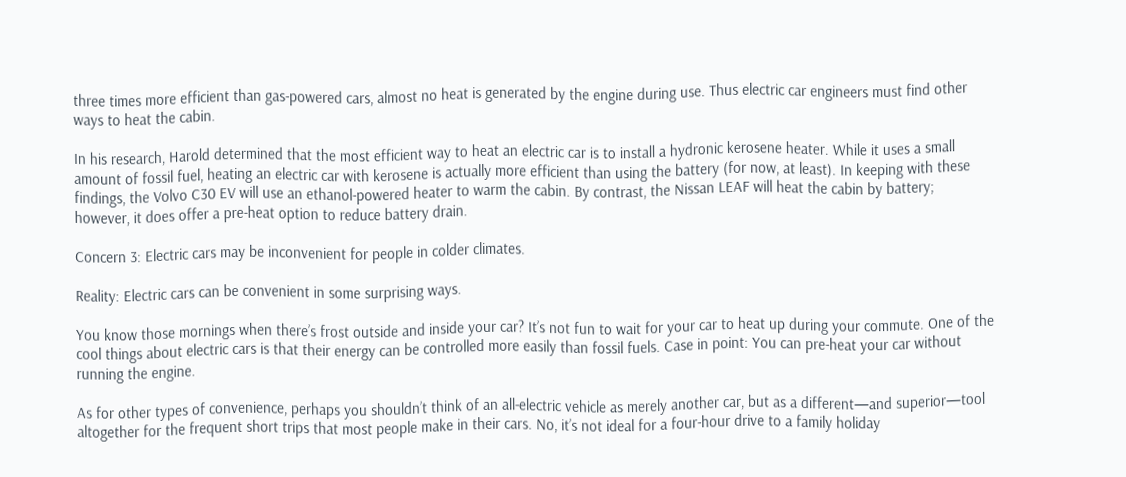three times more efficient than gas-powered cars, almost no heat is generated by the engine during use. Thus electric car engineers must find other ways to heat the cabin.

In his research, Harold determined that the most efficient way to heat an electric car is to install a hydronic kerosene heater. While it uses a small amount of fossil fuel, heating an electric car with kerosene is actually more efficient than using the battery (for now, at least). In keeping with these findings, the Volvo C30 EV will use an ethanol-powered heater to warm the cabin. By contrast, the Nissan LEAF will heat the cabin by battery; however, it does offer a pre-heat option to reduce battery drain.

Concern 3: Electric cars may be inconvenient for people in colder climates.

Reality: Electric cars can be convenient in some surprising ways.

You know those mornings when there’s frost outside and inside your car? It’s not fun to wait for your car to heat up during your commute. One of the cool things about electric cars is that their energy can be controlled more easily than fossil fuels. Case in point: You can pre-heat your car without running the engine.

As for other types of convenience, perhaps you shouldn’t think of an all-electric vehicle as merely another car, but as a different—and superior—tool altogether for the frequent short trips that most people make in their cars. No, it’s not ideal for a four-hour drive to a family holiday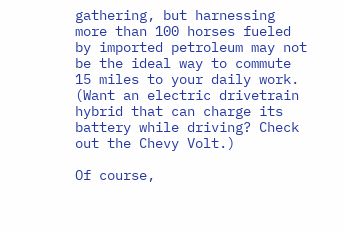gathering, but harnessing more than 100 horses fueled by imported petroleum may not be the ideal way to commute 15 miles to your daily work. (Want an electric drivetrain hybrid that can charge its battery while driving? Check out the Chevy Volt.)

Of course,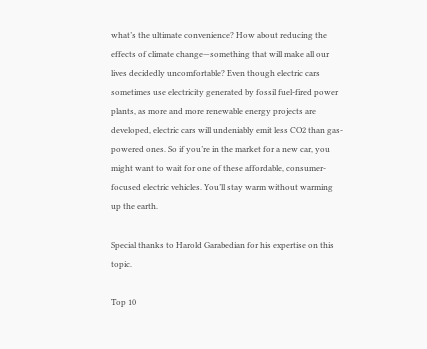what’s the ultimate convenience? How about reducing the effects of climate change—something that will make all our lives decidedly uncomfortable? Even though electric cars sometimes use electricity generated by fossil fuel-fired power plants, as more and more renewable energy projects are developed, electric cars will undeniably emit less CO2 than gas-powered ones. So if you’re in the market for a new car, you might want to wait for one of these affordable, consumer-focused electric vehicles. You’ll stay warm without warming up the earth.

Special thanks to Harold Garabedian for his expertise on this topic.

Top 10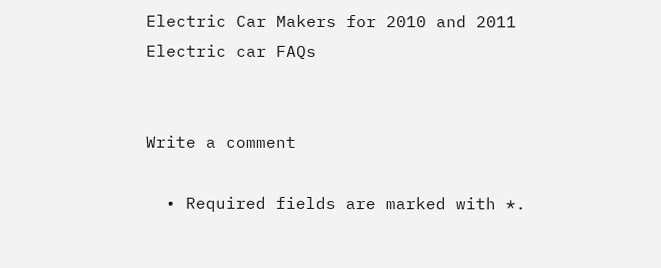Electric Car Makers for 2010 and 2011
Electric car FAQs


Write a comment

  • Required fields are marked with *.